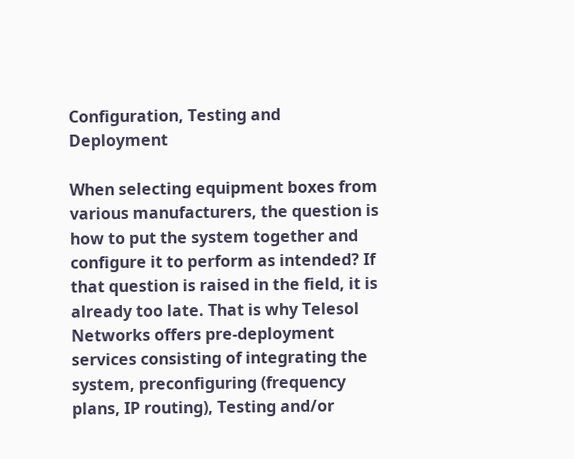Configuration, Testing and Deployment

When selecting equipment boxes from various manufacturers, the question is how to put the system together and configure it to perform as intended? If that question is raised in the field, it is already too late. That is why Telesol Networks offers pre-deployment services consisting of integrating the system, preconfiguring (frequency plans, IP routing), Testing and/or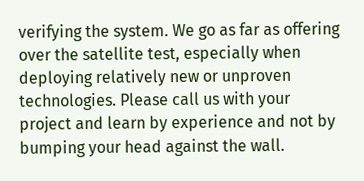verifying the system. We go as far as offering over the satellite test, especially when deploying relatively new or unproven technologies. Please call us with your project and learn by experience and not by bumping your head against the wall.